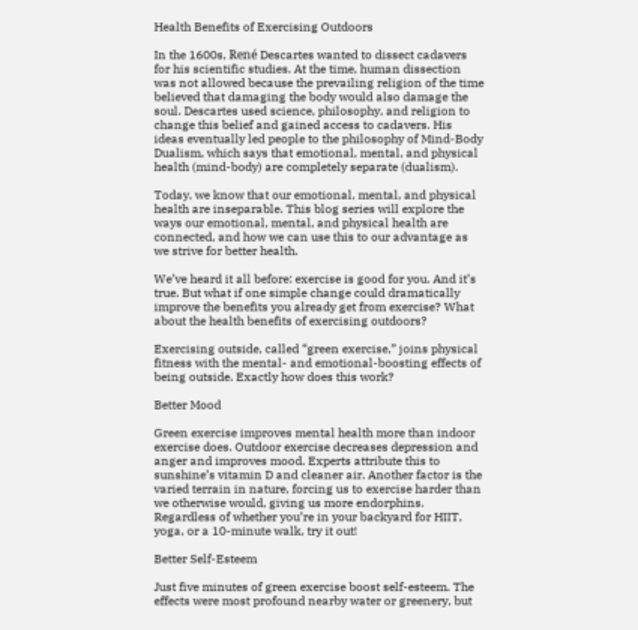Health Benefits of Exercising Outdoors

In the 1600s, René Descartes wanted to dissect cadavers for his scientific studies. At the time, human dissection was not allowed because the prevailing religion of the time believed that damaging the body would also damage the soul. Descartes used science, philosophy, and religion to change this belief and gained access to cadavers. His ideas eventually led people to the philosophy of Mind-Body Dualism, which says that emotional, mental, and physical health (mind-body) are completely separate (dualism).

Today, we know that our emotional, mental, and physical health are inseparable. This blog series will explore the ways our emotional, mental, and physical health are connected, and how we can use this to our advantage as we strive for better health.

We’ve heard it all before: exercise is good for you. And it’s true. But what if one simple change could dramatically improve the benefits you already get from exercise? What about the health benefits of exercising outdoors?

Exercising outside, called “green exercise,” joins physical fitness with the mental- and emotional-boosting effects of being outside. Exactly how does this work?

Better Mood

Green exercise improves mental health more than indoor exercise does. Outdoor exercise decreases depression and anger and improves mood. Experts attribute this to sunshine’s vitamin D and cleaner air. Another factor is the varied terrain in nature, forcing us to exercise harder than we otherwise would, giving us more endorphins. Regardless of whether you’re in your backyard for HIIT, yoga, or a 10-minute walk, try it out!

Better Self-Esteem

Just five minutes of green exercise boost self-esteem. The effects were most profound nearby water or greenery, but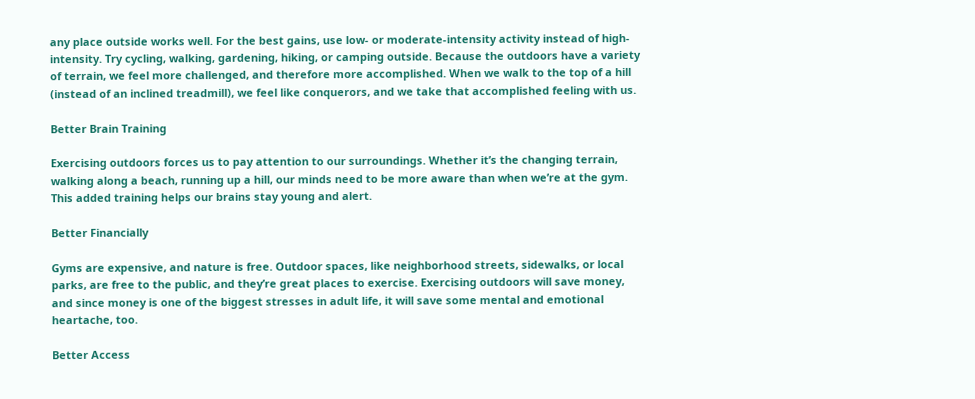any place outside works well. For the best gains, use low- or moderate-intensity activity instead of high-intensity. Try cycling, walking, gardening, hiking, or camping outside. Because the outdoors have a variety of terrain, we feel more challenged, and therefore more accomplished. When we walk to the top of a hill (instead of an inclined treadmill), we feel like conquerors, and we take that accomplished feeling with us.

Better Brain Training

Exercising outdoors forces us to pay attention to our surroundings. Whether it’s the changing terrain, walking along a beach, running up a hill, our minds need to be more aware than when we’re at the gym. This added training helps our brains stay young and alert.

Better Financially

Gyms are expensive, and nature is free. Outdoor spaces, like neighborhood streets, sidewalks, or local parks, are free to the public, and they’re great places to exercise. Exercising outdoors will save money, and since money is one of the biggest stresses in adult life, it will save some mental and emotional heartache, too.

Better Access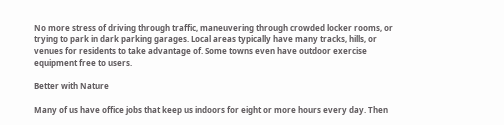No more stress of driving through traffic, maneuvering through crowded locker rooms, or trying to park in dark parking garages. Local areas typically have many tracks, hills, or venues for residents to take advantage of. Some towns even have outdoor exercise equipment free to users.

Better with Nature

Many of us have office jobs that keep us indoors for eight or more hours every day. Then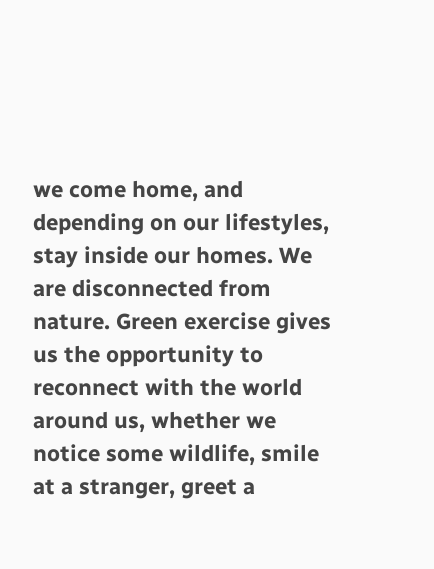we come home, and depending on our lifestyles, stay inside our homes. We are disconnected from nature. Green exercise gives us the opportunity to reconnect with the world around us, whether we notice some wildlife, smile at a stranger, greet a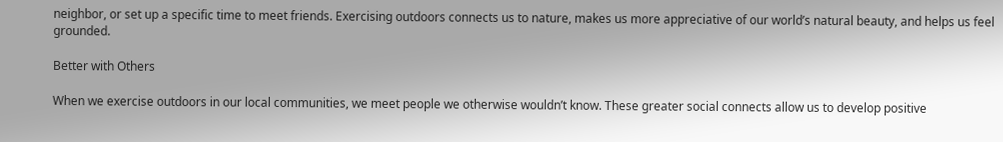neighbor, or set up a specific time to meet friends. Exercising outdoors connects us to nature, makes us more appreciative of our world’s natural beauty, and helps us feel grounded.

Better with Others

When we exercise outdoors in our local communities, we meet people we otherwise wouldn’t know. These greater social connects allow us to develop positive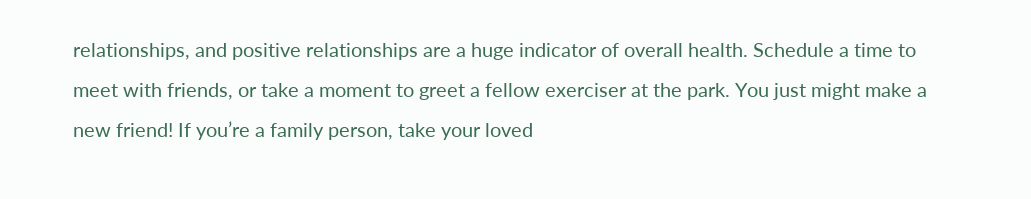relationships, and positive relationships are a huge indicator of overall health. Schedule a time to meet with friends, or take a moment to greet a fellow exerciser at the park. You just might make a new friend! If you’re a family person, take your loved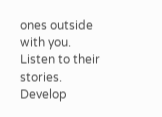ones outside with you. Listen to their stories. Develop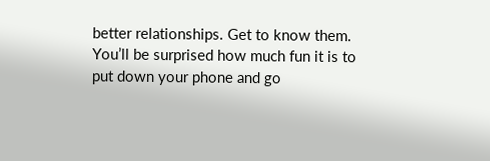better relationships. Get to know them. You’ll be surprised how much fun it is to put down your phone and go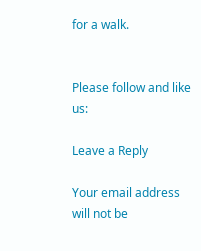for a walk.


Please follow and like us:

Leave a Reply

Your email address will not be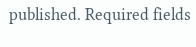published. Required fields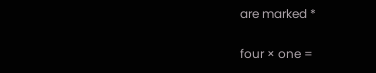are marked *

four × one =